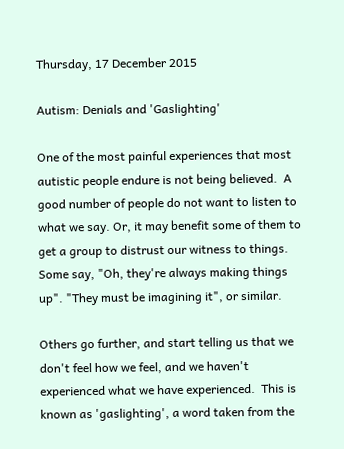Thursday, 17 December 2015

Autism: Denials and 'Gaslighting'

One of the most painful experiences that most autistic people endure is not being believed.  A good number of people do not want to listen to what we say. Or, it may benefit some of them to get a group to distrust our witness to things.  Some say, "Oh, they're always making things up". "They must be imagining it", or similar.

Others go further, and start telling us that we don't feel how we feel, and we haven't experienced what we have experienced.  This is known as 'gaslighting', a word taken from the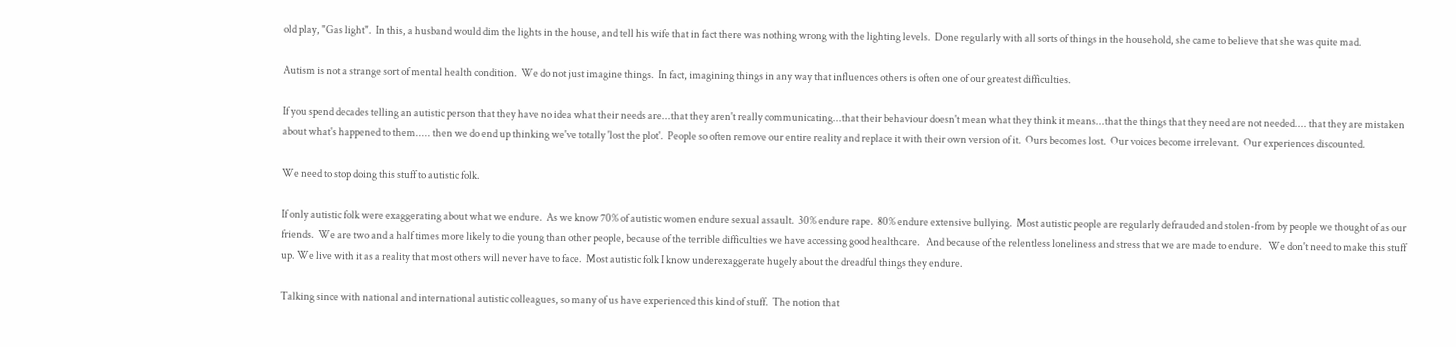old play, "Gas light".  In this, a husband would dim the lights in the house, and tell his wife that in fact there was nothing wrong with the lighting levels.  Done regularly with all sorts of things in the household, she came to believe that she was quite mad.

Autism is not a strange sort of mental health condition.  We do not just imagine things.  In fact, imagining things in any way that influences others is often one of our greatest difficulties.

If you spend decades telling an autistic person that they have no idea what their needs are...that they aren't really communicating...that their behaviour doesn't mean what they think it means...that the things that they need are not needed.... that they are mistaken about what's happened to them..... then we do end up thinking we've totally 'lost the plot'.  People so often remove our entire reality and replace it with their own version of it.  Ours becomes lost.  Our voices become irrelevant.  Our experiences discounted.

We need to stop doing this stuff to autistic folk.

If only autistic folk were exaggerating about what we endure.  As we know 70% of autistic women endure sexual assault.  30% endure rape.  80% endure extensive bullying.  Most autistic people are regularly defrauded and stolen-from by people we thought of as our friends.  We are two and a half times more likely to die young than other people, because of the terrible difficulties we have accessing good healthcare.   And because of the relentless loneliness and stress that we are made to endure.   We don't need to make this stuff up. We live with it as a reality that most others will never have to face.  Most autistic folk I know underexaggerate hugely about the dreadful things they endure.

Talking since with national and international autistic colleagues, so many of us have experienced this kind of stuff.  The notion that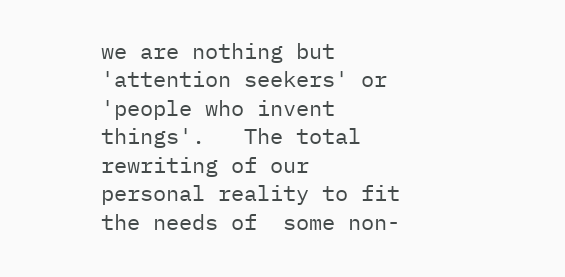we are nothing but 'attention seekers' or 'people who invent things'.   The total rewriting of our personal reality to fit the needs of  some non-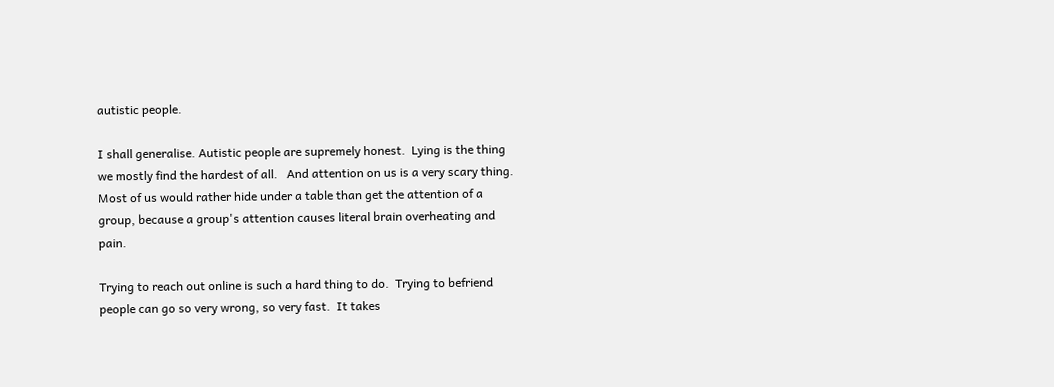autistic people.

I shall generalise. Autistic people are supremely honest.  Lying is the thing we mostly find the hardest of all.   And attention on us is a very scary thing.  Most of us would rather hide under a table than get the attention of a group, because a group's attention causes literal brain overheating and pain.

Trying to reach out online is such a hard thing to do.  Trying to befriend people can go so very wrong, so very fast.  It takes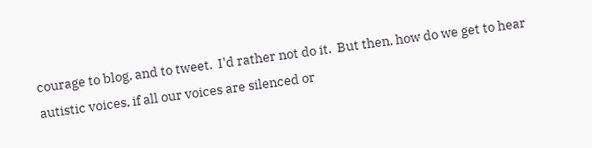courage to blog, and to tweet.  I'd rather not do it.  But then, how do we get to hear autistic voices, if all our voices are silenced or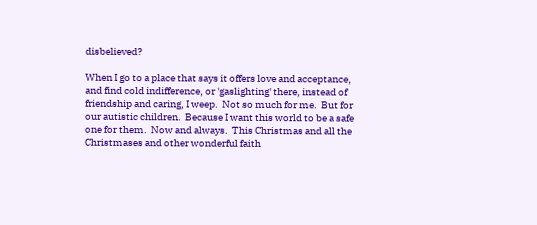disbelieved?

When I go to a place that says it offers love and acceptance, and find cold indifference, or 'gaslighting' there, instead of friendship and caring, I weep.  Not so much for me.  But for our autistic children.  Because I want this world to be a safe one for them.  Now and always.  This Christmas and all the Christmases and other wonderful faith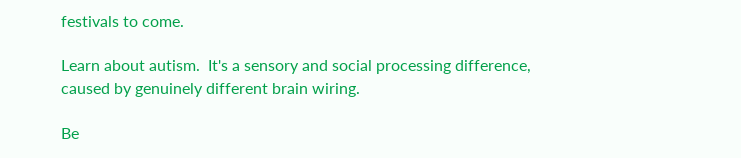festivals to come.

Learn about autism.  It's a sensory and social processing difference, caused by genuinely different brain wiring.

Be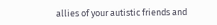allies of your autistic friends and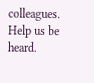colleagues.  Help us be heard.